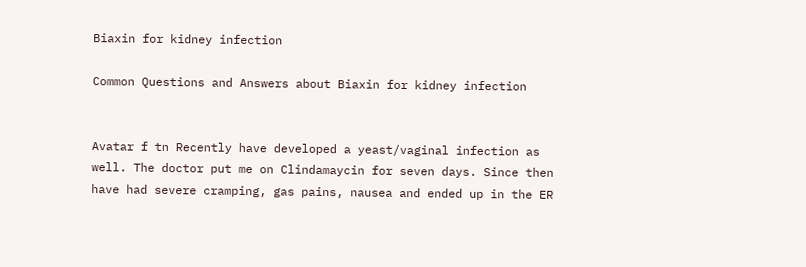Biaxin for kidney infection

Common Questions and Answers about Biaxin for kidney infection


Avatar f tn Recently have developed a yeast/vaginal infection as well. The doctor put me on Clindamaycin for seven days. Since then have had severe cramping, gas pains, nausea and ended up in the ER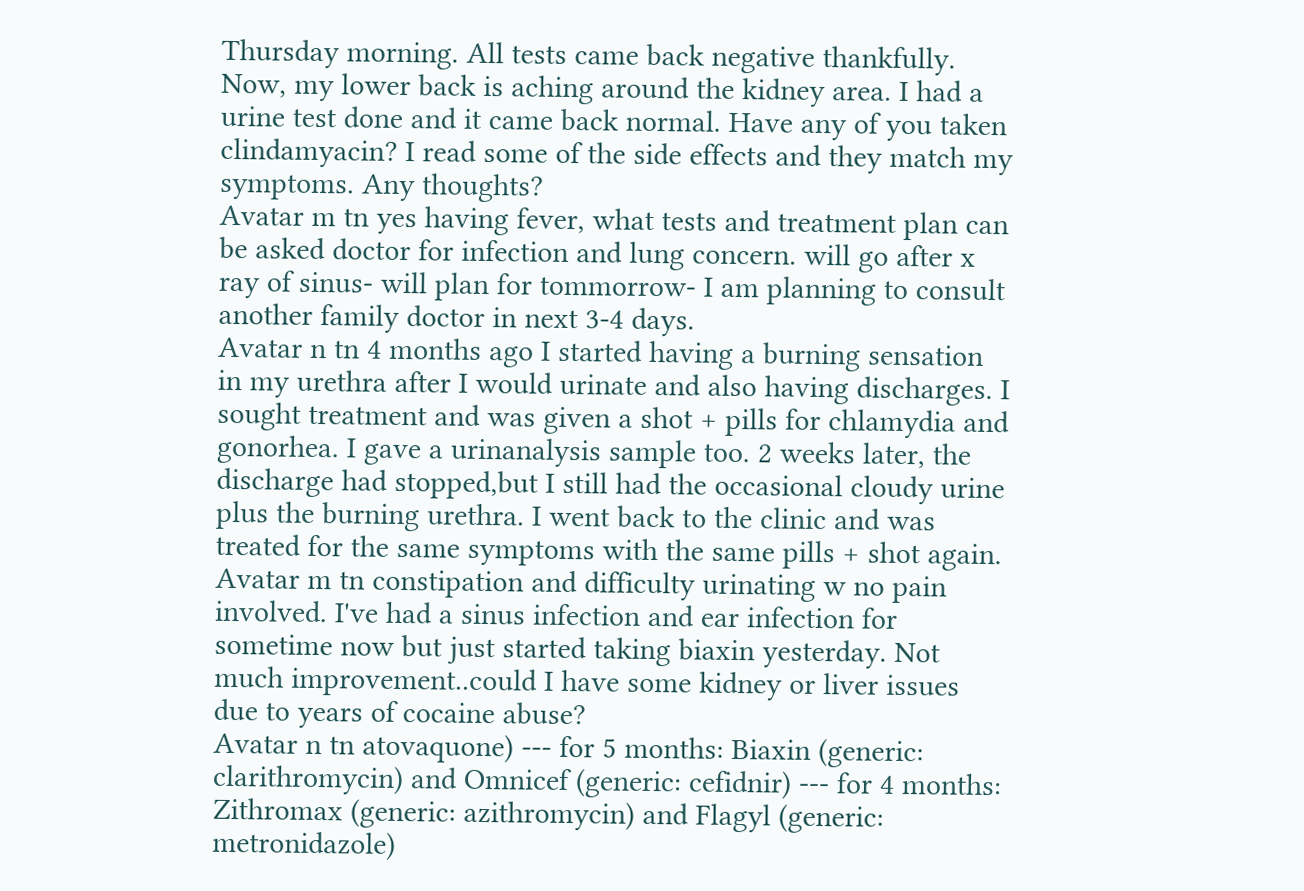Thursday morning. All tests came back negative thankfully. Now, my lower back is aching around the kidney area. I had a urine test done and it came back normal. Have any of you taken clindamyacin? I read some of the side effects and they match my symptoms. Any thoughts?
Avatar m tn yes having fever, what tests and treatment plan can be asked doctor for infection and lung concern. will go after x ray of sinus- will plan for tommorrow- I am planning to consult another family doctor in next 3-4 days.
Avatar n tn 4 months ago I started having a burning sensation in my urethra after I would urinate and also having discharges. I sought treatment and was given a shot + pills for chlamydia and gonorhea. I gave a urinanalysis sample too. 2 weeks later, the discharge had stopped,but I still had the occasional cloudy urine plus the burning urethra. I went back to the clinic and was treated for the same symptoms with the same pills + shot again.
Avatar m tn constipation and difficulty urinating w no pain involved. I've had a sinus infection and ear infection for sometime now but just started taking biaxin yesterday. Not much improvement..could I have some kidney or liver issues due to years of cocaine abuse?
Avatar n tn atovaquone) --- for 5 months: Biaxin (generic: clarithromycin) and Omnicef (generic: cefidnir) --- for 4 months: Zithromax (generic: azithromycin) and Flagyl (generic: metronidazole)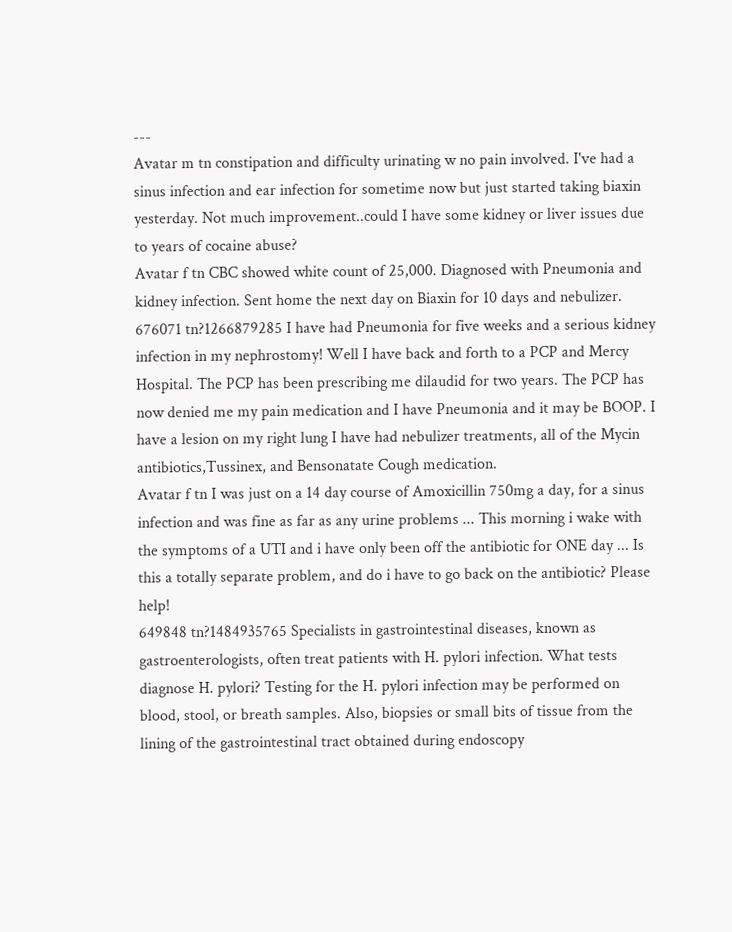---
Avatar m tn constipation and difficulty urinating w no pain involved. I've had a sinus infection and ear infection for sometime now but just started taking biaxin yesterday. Not much improvement..could I have some kidney or liver issues due to years of cocaine abuse?
Avatar f tn CBC showed white count of 25,000. Diagnosed with Pneumonia and kidney infection. Sent home the next day on Biaxin for 10 days and nebulizer.
676071 tn?1266879285 I have had Pneumonia for five weeks and a serious kidney infection in my nephrostomy! Well I have back and forth to a PCP and Mercy Hospital. The PCP has been prescribing me dilaudid for two years. The PCP has now denied me my pain medication and I have Pneumonia and it may be BOOP. I have a lesion on my right lung I have had nebulizer treatments, all of the Mycin antibiotics,Tussinex, and Bensonatate Cough medication.
Avatar f tn I was just on a 14 day course of Amoxicillin 750mg a day, for a sinus infection and was fine as far as any urine problems ... This morning i wake with the symptoms of a UTI and i have only been off the antibiotic for ONE day ... Is this a totally separate problem, and do i have to go back on the antibiotic? Please help!
649848 tn?1484935765 Specialists in gastrointestinal diseases, known as gastroenterologists, often treat patients with H. pylori infection. What tests diagnose H. pylori? Testing for the H. pylori infection may be performed on blood, stool, or breath samples. Also, biopsies or small bits of tissue from the lining of the gastrointestinal tract obtained during endoscopy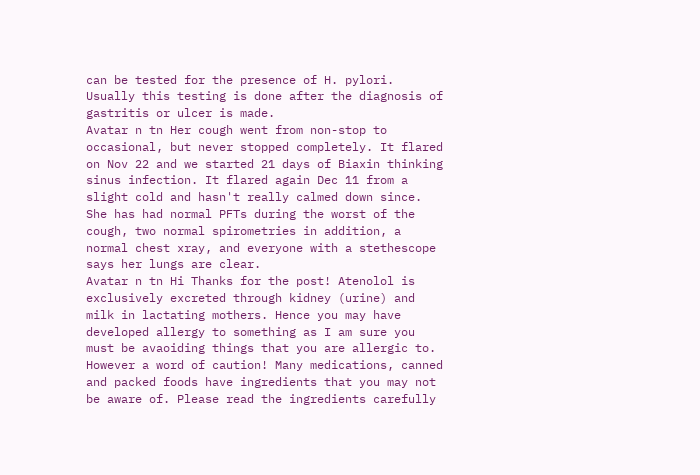can be tested for the presence of H. pylori. Usually this testing is done after the diagnosis of gastritis or ulcer is made.
Avatar n tn Her cough went from non-stop to occasional, but never stopped completely. It flared on Nov 22 and we started 21 days of Biaxin thinking sinus infection. It flared again Dec 11 from a slight cold and hasn't really calmed down since. She has had normal PFTs during the worst of the cough, two normal spirometries in addition, a normal chest xray, and everyone with a stethescope says her lungs are clear.
Avatar n tn Hi Thanks for the post! Atenolol is exclusively excreted through kidney (urine) and milk in lactating mothers. Hence you may have developed allergy to something as I am sure you must be avaoiding things that you are allergic to. However a word of caution! Many medications, canned and packed foods have ingredients that you may not be aware of. Please read the ingredients carefully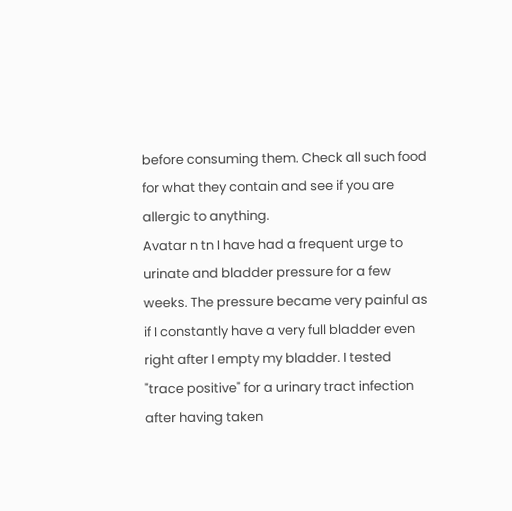before consuming them. Check all such food for what they contain and see if you are allergic to anything.
Avatar n tn I have had a frequent urge to urinate and bladder pressure for a few weeks. The pressure became very painful as if I constantly have a very full bladder even right after I empty my bladder. I tested "trace positive" for a urinary tract infection after having taken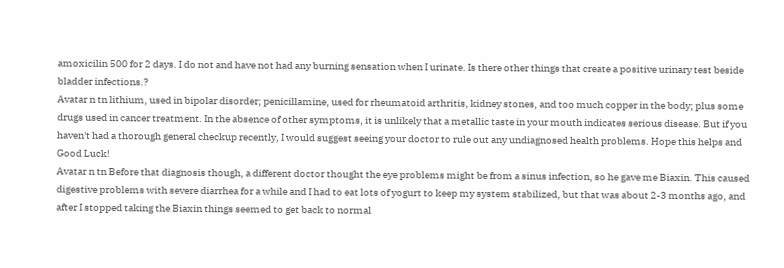amoxicilin 500 for 2 days. I do not and have not had any burning sensation when I urinate. Is there other things that create a positive urinary test beside bladder infections.?
Avatar n tn lithium, used in bipolar disorder; penicillamine, used for rheumatoid arthritis, kidney stones, and too much copper in the body; plus some drugs used in cancer treatment. In the absence of other symptoms, it is unlikely that a metallic taste in your mouth indicates serious disease. But if you haven't had a thorough general checkup recently, I would suggest seeing your doctor to rule out any undiagnosed health problems. Hope this helps and Good Luck!
Avatar n tn Before that diagnosis though, a different doctor thought the eye problems might be from a sinus infection, so he gave me Biaxin. This caused digestive problems with severe diarrhea for a while and I had to eat lots of yogurt to keep my system stabilized, but that was about 2-3 months ago, and after I stopped taking the Biaxin things seemed to get back to normal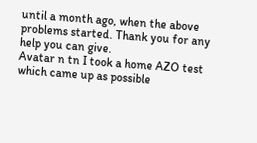until a month ago, when the above problems started. Thank you for any help you can give.
Avatar n tn I took a home AZO test which came up as possible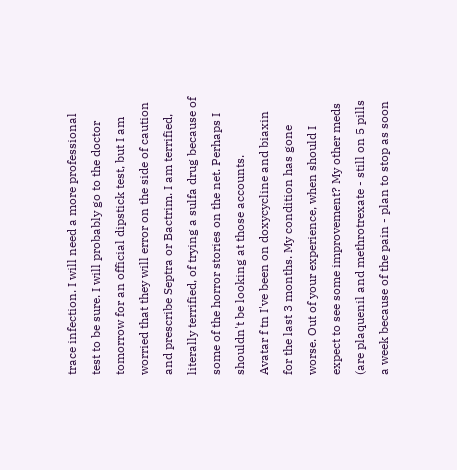trace infection. I will need a more professional test to be sure. I will probably go to the doctor tomorrow for an official dipstick test, but I am worried that they will error on the side of caution and prescribe Septra or Bactrim. I am terrified, literally terrified, of trying a sulfa drug because of some of the horror stories on the net. Perhaps I shouldn't be looking at those accounts.
Avatar f tn I've been on doxycycline and biaxin for the last 3 months. My condition has gone worse. Out of your experience, when should I expect to see some improvement? My other meds (are plaquenil and methrotrexate - still on 5 pills a week because of the pain - plan to stop as soon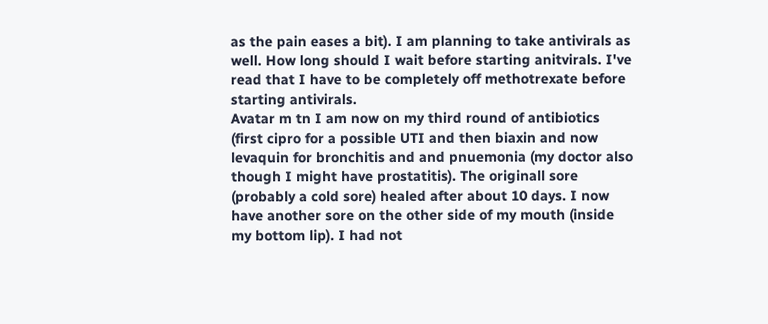as the pain eases a bit). I am planning to take antivirals as well. How long should I wait before starting anitvirals. I've read that I have to be completely off methotrexate before starting antivirals.
Avatar m tn I am now on my third round of antibiotics (first cipro for a possible UTI and then biaxin and now levaquin for bronchitis and and pnuemonia (my doctor also though I might have prostatitis). The originall sore (probably a cold sore) healed after about 10 days. I now have another sore on the other side of my mouth (inside my bottom lip). I had not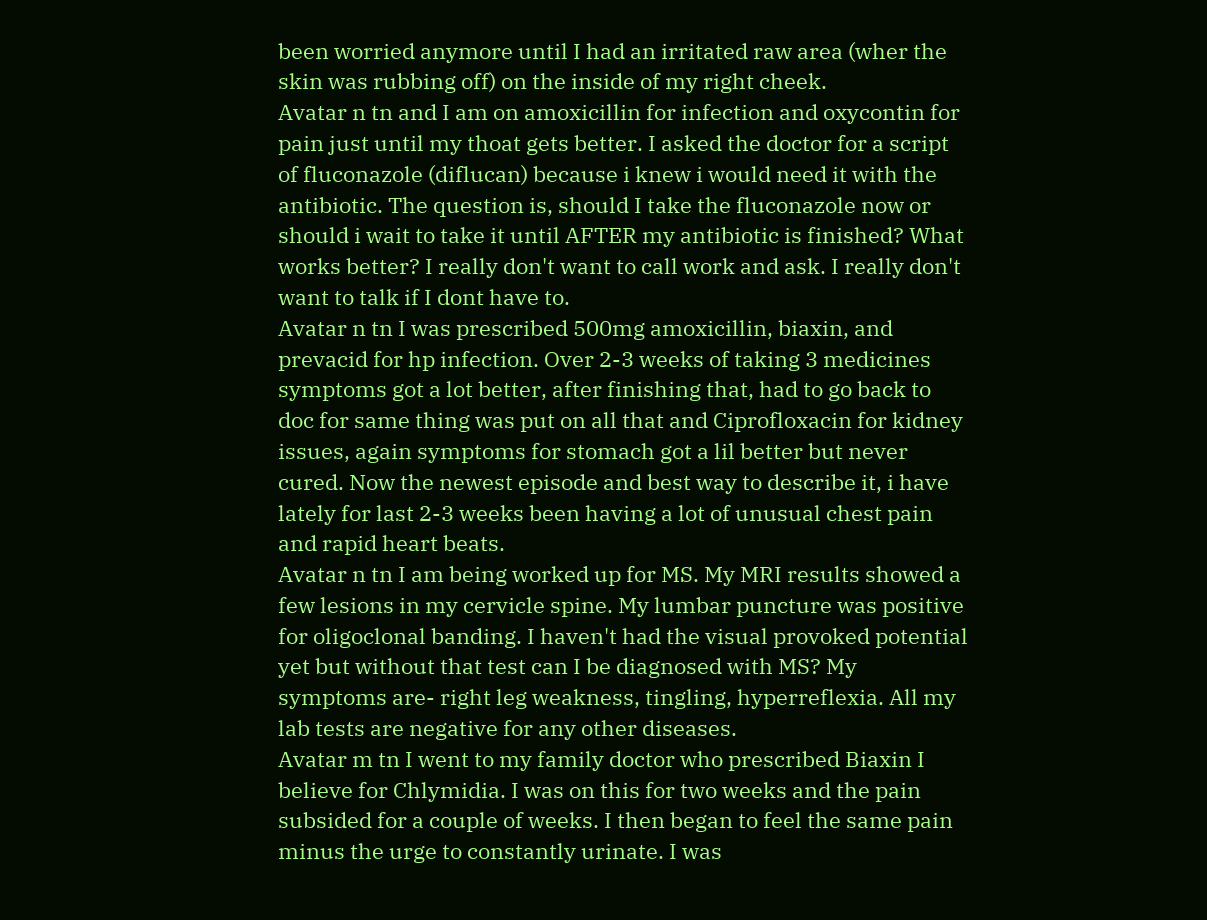been worried anymore until I had an irritated raw area (wher the skin was rubbing off) on the inside of my right cheek.
Avatar n tn and I am on amoxicillin for infection and oxycontin for pain just until my thoat gets better. I asked the doctor for a script of fluconazole (diflucan) because i knew i would need it with the antibiotic. The question is, should I take the fluconazole now or should i wait to take it until AFTER my antibiotic is finished? What works better? I really don't want to call work and ask. I really don't want to talk if I dont have to.
Avatar n tn I was prescribed 500mg amoxicillin, biaxin, and prevacid for hp infection. Over 2-3 weeks of taking 3 medicines symptoms got a lot better, after finishing that, had to go back to doc for same thing was put on all that and Ciprofloxacin for kidney issues, again symptoms for stomach got a lil better but never cured. Now the newest episode and best way to describe it, i have lately for last 2-3 weeks been having a lot of unusual chest pain and rapid heart beats.
Avatar n tn I am being worked up for MS. My MRI results showed a few lesions in my cervicle spine. My lumbar puncture was positive for oligoclonal banding. I haven't had the visual provoked potential yet but without that test can I be diagnosed with MS? My symptoms are- right leg weakness, tingling, hyperreflexia. All my lab tests are negative for any other diseases.
Avatar m tn I went to my family doctor who prescribed Biaxin I believe for Chlymidia. I was on this for two weeks and the pain subsided for a couple of weeks. I then began to feel the same pain minus the urge to constantly urinate. I was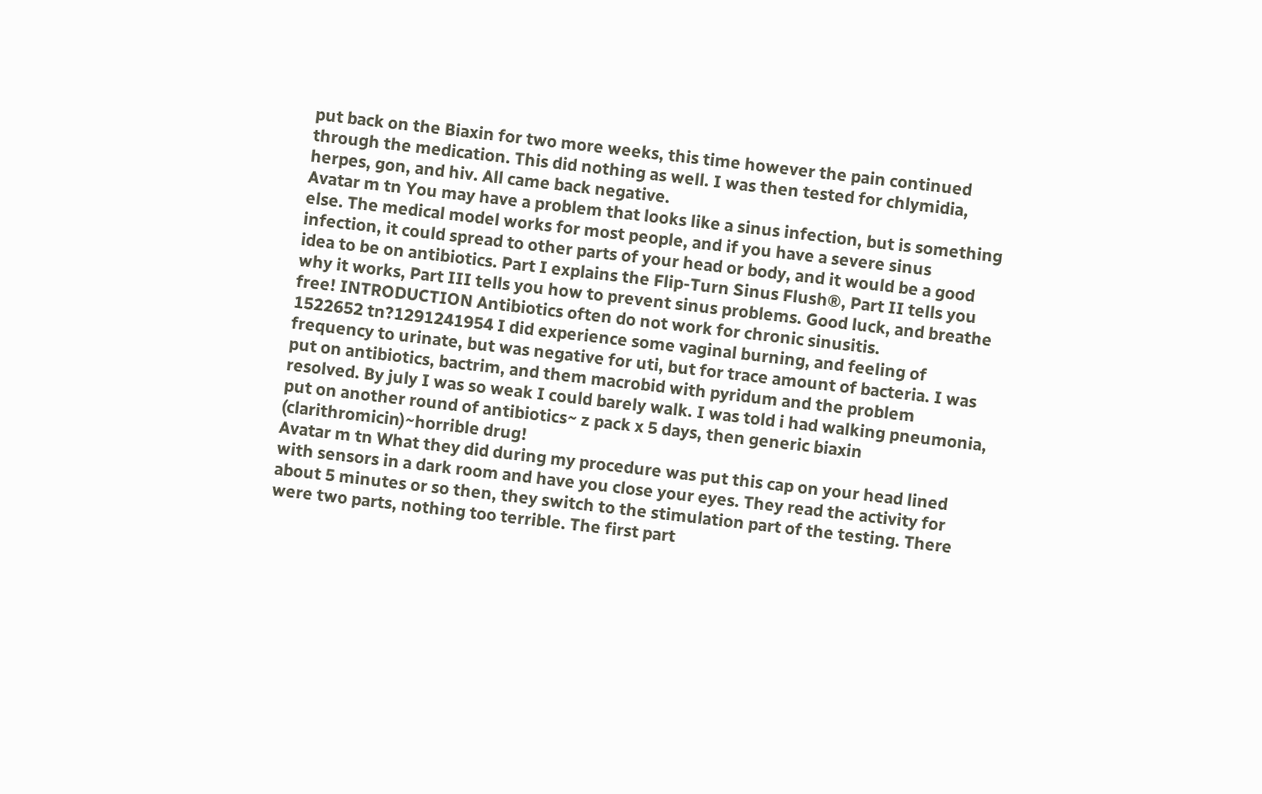put back on the Biaxin for two more weeks, this time however the pain continued through the medication. This did nothing as well. I was then tested for chlymidia, herpes, gon, and hiv. All came back negative.
Avatar m tn You may have a problem that looks like a sinus infection, but is something else. The medical model works for most people, and if you have a severe sinus infection, it could spread to other parts of your head or body, and it would be a good idea to be on antibiotics. Part I explains the Flip-Turn Sinus Flush®, Part II tells you why it works, Part III tells you how to prevent sinus problems. Good luck, and breathe free! INTRODUCTION Antibiotics often do not work for chronic sinusitis.
1522652 tn?1291241954 I did experience some vaginal burning, and feeling of frequency to urinate, but was negative for uti, but for trace amount of bacteria. I was put on antibiotics, bactrim, and them macrobid with pyridum and the problem resolved. By july I was so weak I could barely walk. I was told i had walking pneumonia, put on another round of antibiotics~ z pack x 5 days, then generic biaxin (clarithromicin)~horrible drug!
Avatar m tn What they did during my procedure was put this cap on your head lined with sensors in a dark room and have you close your eyes. They read the activity for about 5 minutes or so then, they switch to the stimulation part of the testing. There were two parts, nothing too terrible. The first part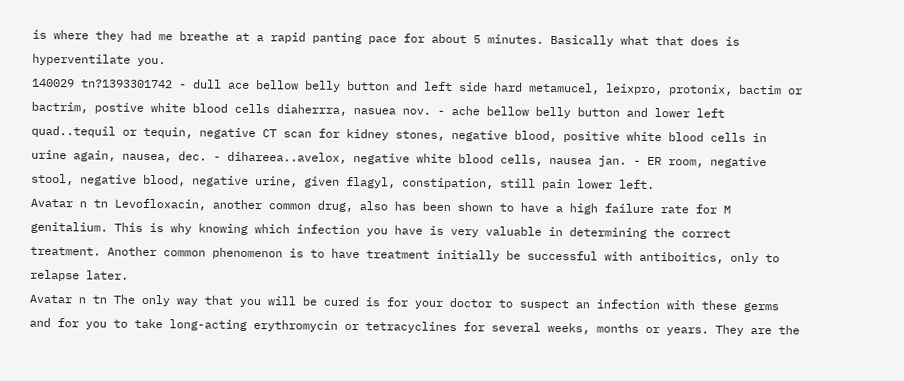is where they had me breathe at a rapid panting pace for about 5 minutes. Basically what that does is hyperventilate you.
140029 tn?1393301742 - dull ace bellow belly button and left side hard metamucel, leixpro, protonix, bactim or bactrim, postive white blood cells diaherrra, nasuea nov. - ache bellow belly button and lower left quad..tequil or tequin, negative CT scan for kidney stones, negative blood, positive white blood cells in urine again, nausea, dec. - dihareea..avelox, negative white blood cells, nausea jan. - ER room, negative stool, negative blood, negative urine, given flagyl, constipation, still pain lower left.
Avatar n tn Levofloxacin, another common drug, also has been shown to have a high failure rate for M genitalium. This is why knowing which infection you have is very valuable in determining the correct treatment. Another common phenomenon is to have treatment initially be successful with antiboitics, only to relapse later.
Avatar n tn The only way that you will be cured is for your doctor to suspect an infection with these germs and for you to take long-acting erythromycin or tetracyclines for several weeks, months or years. They are the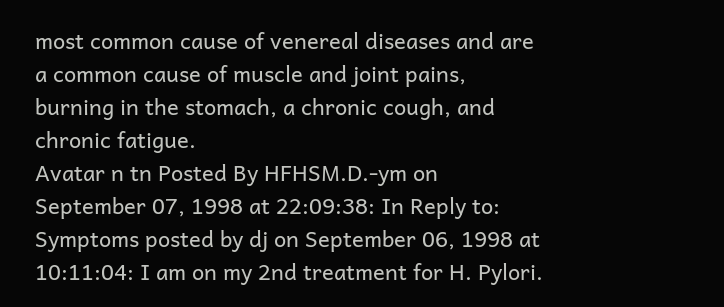most common cause of venereal diseases and are a common cause of muscle and joint pains, burning in the stomach, a chronic cough, and chronic fatigue.
Avatar n tn Posted By HFHSM.D.-ym on September 07, 1998 at 22:09:38: In Reply to: Symptoms posted by dj on September 06, 1998 at 10:11:04: I am on my 2nd treatment for H. Pylori.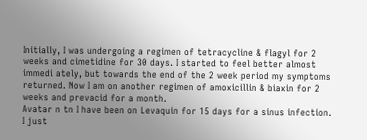Initially, I was undergoing a regimen of tetracycline & flagyl for 2 weeks and cimetidine for 30 days. I started to feel better almost immedi ately, but towards the end of the 2 week period my symptoms returned. Now I am on another regimen of amoxicillin & biaxin for 2 weeks and prevacid for a month.
Avatar n tn I have been on Levaquin for 15 days for a sinus infection. I just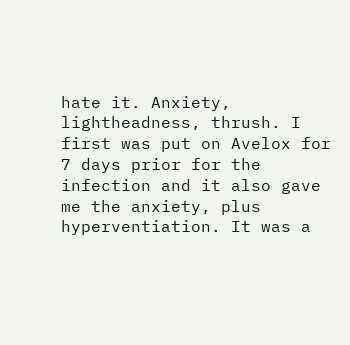hate it. Anxiety, lightheadness, thrush. I first was put on Avelox for 7 days prior for the infection and it also gave me the anxiety, plus hyperventiation. It was a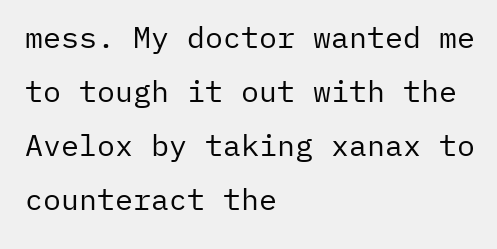mess. My doctor wanted me to tough it out with the Avelox by taking xanax to counteract the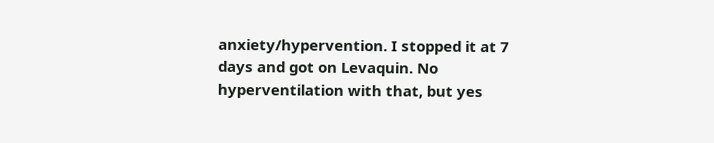anxiety/hypervention. I stopped it at 7 days and got on Levaquin. No hyperventilation with that, but yes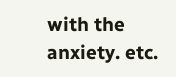with the anxiety. etc.